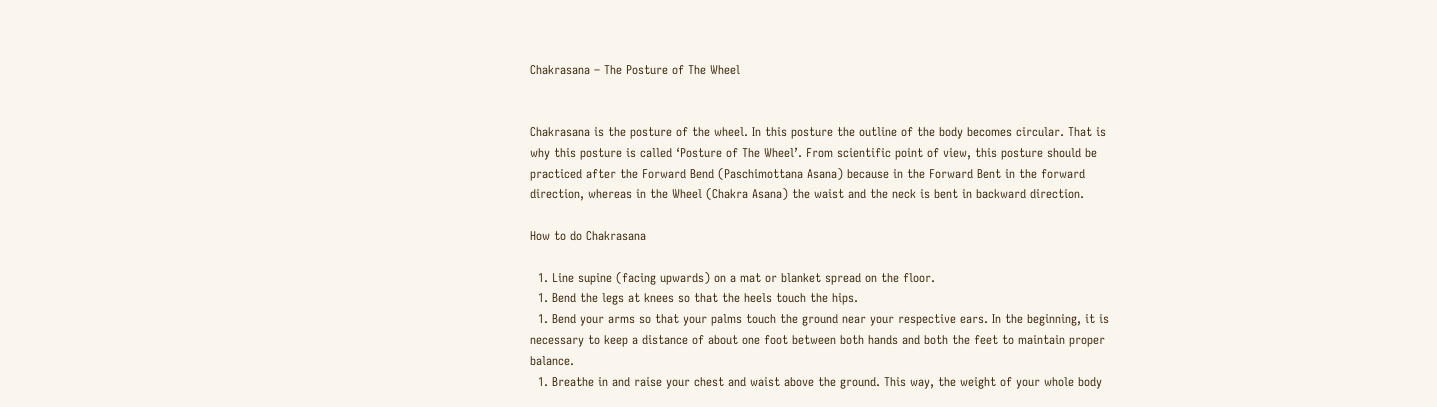Chakrasana – The Posture of The Wheel


Chakrasana is the posture of the wheel. In this posture the outline of the body becomes circular. That is why this posture is called ‘Posture of The Wheel’. From scientific point of view, this posture should be practiced after the Forward Bend (Paschimottana Asana) because in the Forward Bent in the forward direction, whereas in the Wheel (Chakra Asana) the waist and the neck is bent in backward direction.

How to do Chakrasana

  1. Line supine (facing upwards) on a mat or blanket spread on the floor.
  1. Bend the legs at knees so that the heels touch the hips.
  1. Bend your arms so that your palms touch the ground near your respective ears. In the beginning, it is necessary to keep a distance of about one foot between both hands and both the feet to maintain proper balance.
  1. Breathe in and raise your chest and waist above the ground. This way, the weight of your whole body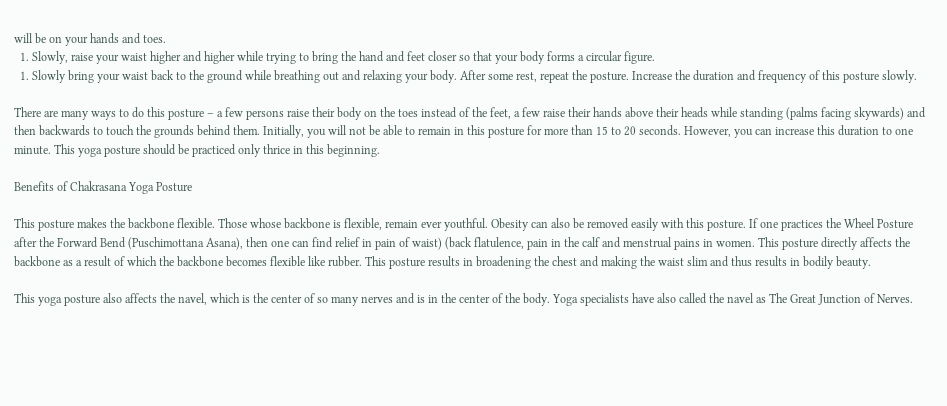will be on your hands and toes.
  1. Slowly, raise your waist higher and higher while trying to bring the hand and feet closer so that your body forms a circular figure.
  1. Slowly bring your waist back to the ground while breathing out and relaxing your body. After some rest, repeat the posture. Increase the duration and frequency of this posture slowly.

There are many ways to do this posture – a few persons raise their body on the toes instead of the feet, a few raise their hands above their heads while standing (palms facing skywards) and then backwards to touch the grounds behind them. Initially, you will not be able to remain in this posture for more than 15 to 20 seconds. However, you can increase this duration to one minute. This yoga posture should be practiced only thrice in this beginning.

Benefits of Chakrasana Yoga Posture

This posture makes the backbone flexible. Those whose backbone is flexible, remain ever youthful. Obesity can also be removed easily with this posture. If one practices the Wheel Posture after the Forward Bend (Puschimottana Asana), then one can find relief in pain of waist) (back flatulence, pain in the calf and menstrual pains in women. This posture directly affects the backbone as a result of which the backbone becomes flexible like rubber. This posture results in broadening the chest and making the waist slim and thus results in bodily beauty.

This yoga posture also affects the navel, which is the center of so many nerves and is in the center of the body. Yoga specialists have also called the navel as The Great Junction of Nerves.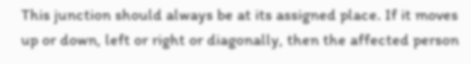This junction should always be at its assigned place. If it moves up or down, left or right or diagonally, then the affected person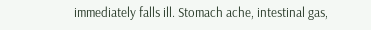immediately falls ill. Stomach ache, intestinal gas,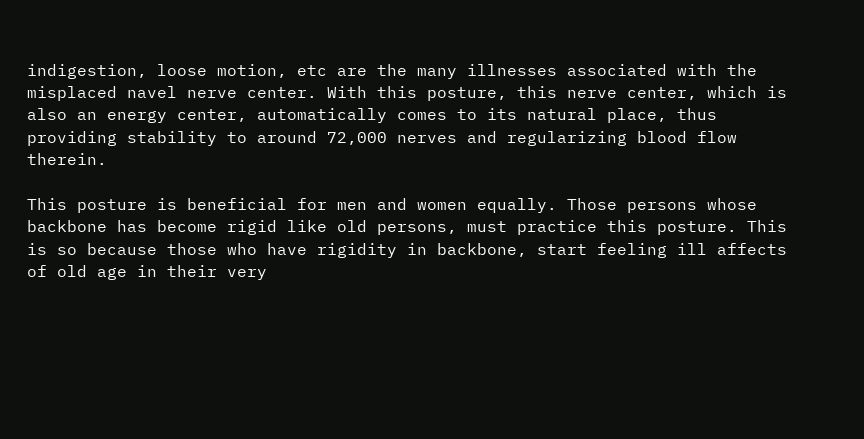indigestion, loose motion, etc are the many illnesses associated with the misplaced navel nerve center. With this posture, this nerve center, which is also an energy center, automatically comes to its natural place, thus providing stability to around 72,000 nerves and regularizing blood flow therein.

This posture is beneficial for men and women equally. Those persons whose backbone has become rigid like old persons, must practice this posture. This is so because those who have rigidity in backbone, start feeling ill affects of old age in their very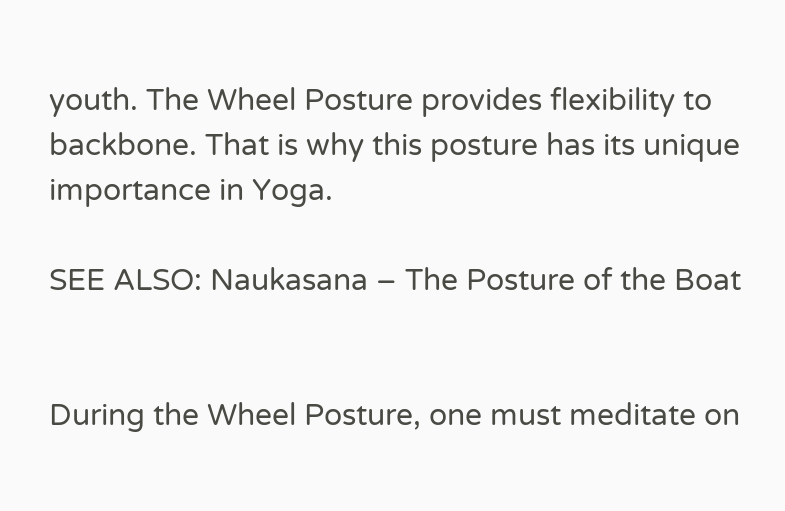youth. The Wheel Posture provides flexibility to backbone. That is why this posture has its unique importance in Yoga.

SEE ALSO: Naukasana – The Posture of the Boat


During the Wheel Posture, one must meditate on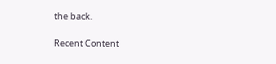the back.

Recent Content